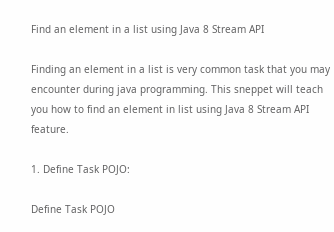Find an element in a list using Java 8 Stream API

Finding an element in a list is very common task that you may encounter during java programming. This sneppet will teach you how to find an element in list using Java 8 Stream API feature.

1. Define Task POJO:

Define Task POJO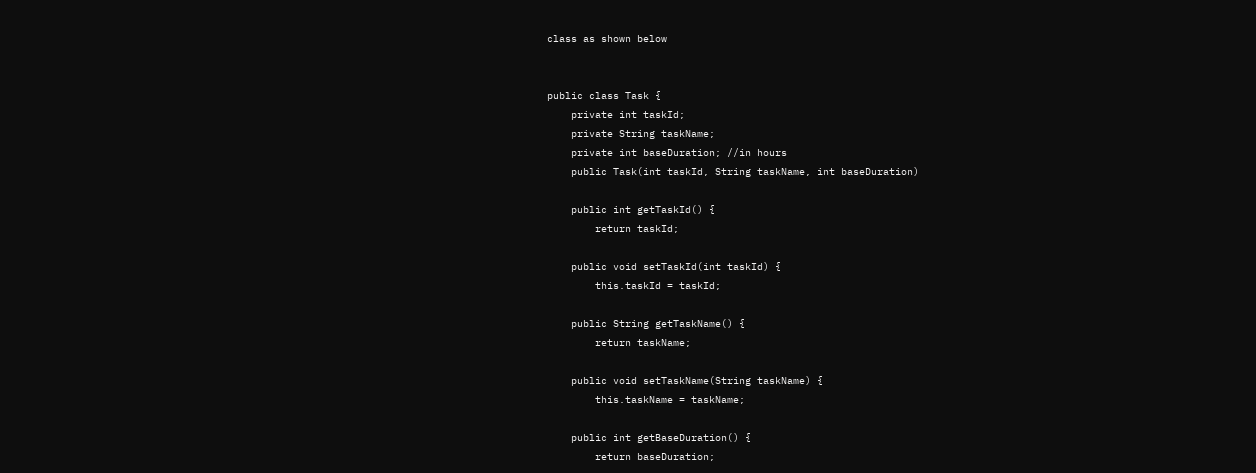class as shown below


public class Task {
    private int taskId;
    private String taskName;
    private int baseDuration; //in hours
    public Task(int taskId, String taskName, int baseDuration)

    public int getTaskId() {
        return taskId;

    public void setTaskId(int taskId) {
        this.taskId = taskId;

    public String getTaskName() {
        return taskName;

    public void setTaskName(String taskName) {
        this.taskName = taskName;

    public int getBaseDuration() {
        return baseDuration;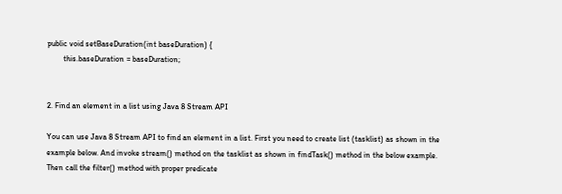public void setBaseDuration(int baseDuration) {
        this.baseDuration = baseDuration;


2. Find an element in a list using Java 8 Stream API

You can use Java 8 Stream API to find an element in a list. First you need to create list (tasklist) as shown in the example below. And invoke stream() method on the tasklist as shown in findTask() method in the below example. Then call the filter() method with proper predicate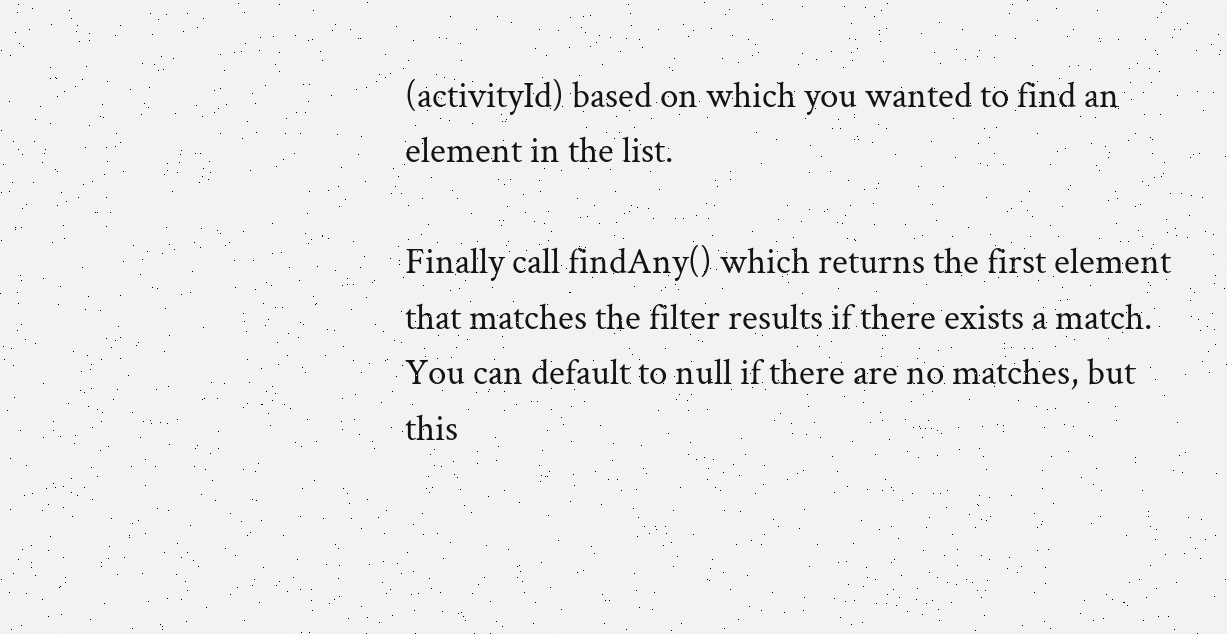(activityId) based on which you wanted to find an element in the list.

Finally call findAny() which returns the first element that matches the filter results if there exists a match. You can default to null if there are no matches, but this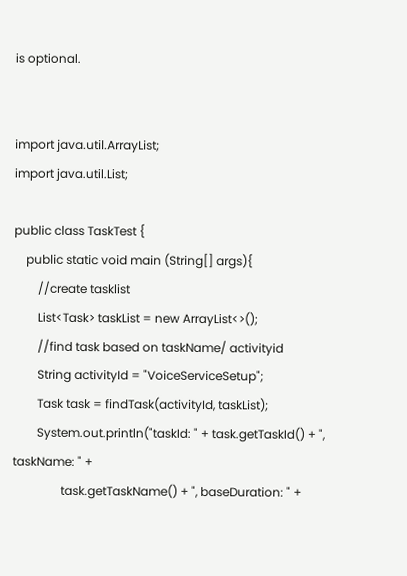is optional.


import java.util.ArrayList;
import java.util.List;

public class TaskTest {
    public static void main (String[] args){
        //create tasklist
        List<Task> taskList = new ArrayList<>();
        //find task based on taskName/ activityid
        String activityId = "VoiceServiceSetup";
        Task task = findTask(activityId, taskList);
        System.out.println("taskId: " + task.getTaskId() + ", taskName: " +
                task.getTaskName() + ", baseDuration: " +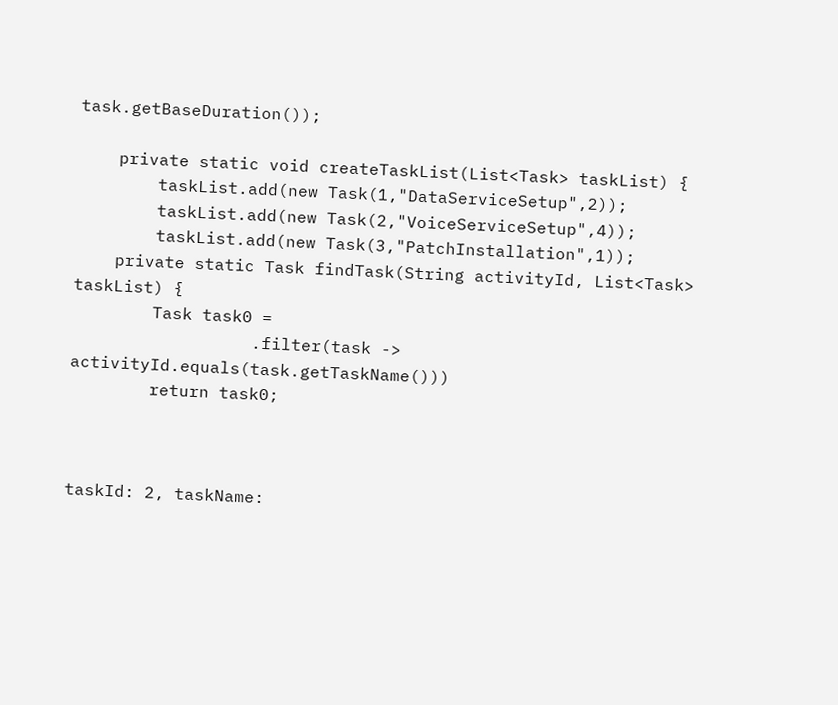task.getBaseDuration());

    private static void createTaskList(List<Task> taskList) {
        taskList.add(new Task(1,"DataServiceSetup",2));
        taskList.add(new Task(2,"VoiceServiceSetup",4));
        taskList.add(new Task(3,"PatchInstallation",1));
    private static Task findTask(String activityId, List<Task> taskList) {
        Task task0 =
                  .filter(task -> activityId.equals(task.getTaskName()))
        return task0;



taskId: 2, taskName: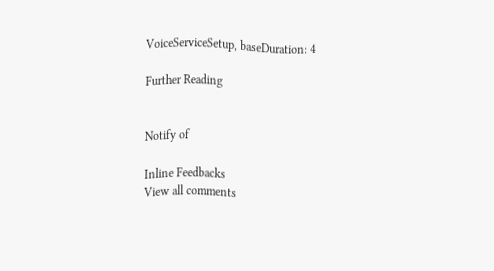VoiceServiceSetup, baseDuration: 4

Further Reading


Notify of

Inline Feedbacks
View all comments